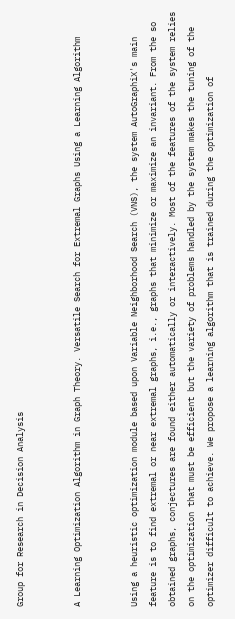Group for Research in Decision Analysis


A Learning Optimization Algorithm in Graph Theory. Versatile Search for Extremal Graphs Using a Learning Algorithm


Using a heuristic optimization module based upon Variable Neighborhood Search (VNS), the system AutoGraphiX's main feature is to find extremal or near extremal graphs, i.e., graphs that minimize or maximize an invariant. From the so obtained graphs, conjectures are found either automatically or interactively. Most of the features of the system relies on the optimization that must be efficient but the variety of problems handled by the system makes the tuning of the optimizer difficult to achieve. We propose a learning algorithm that is trained during the optimization of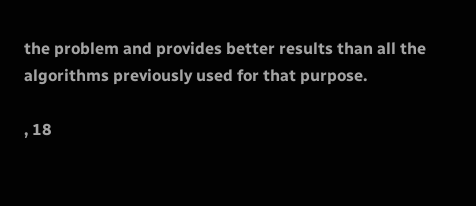the problem and provides better results than all the algorithms previously used for that purpose.

, 18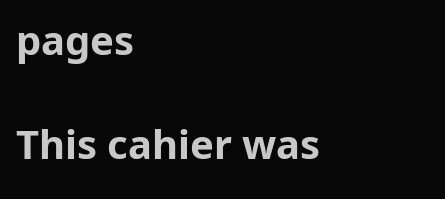pages

This cahier was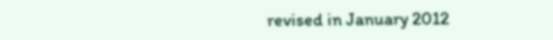revised in January 2012